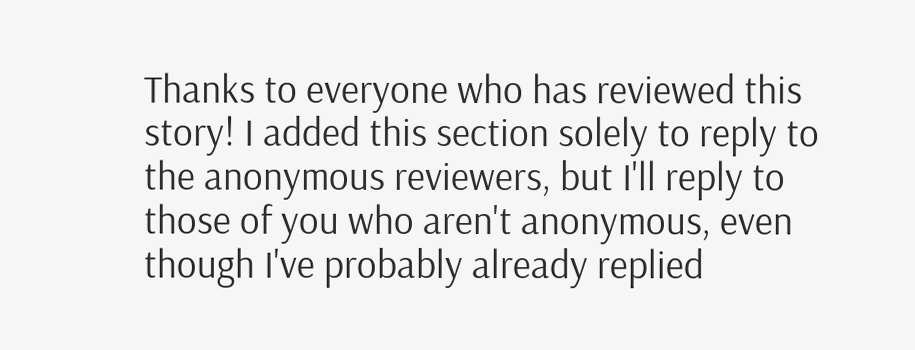Thanks to everyone who has reviewed this story! I added this section solely to reply to the anonymous reviewers, but I'll reply to those of you who aren't anonymous, even though I've probably already replied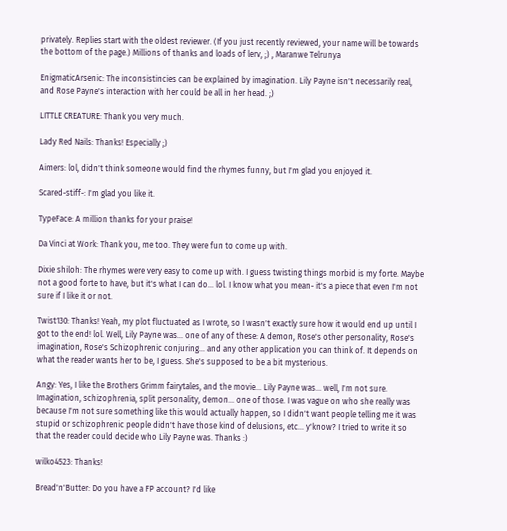privately. Replies start with the oldest reviewer. (If you just recently reviewed, your name will be towards the bottom of the page.) Millions of thanks and loads of lerv, ;) , Maranwe Telrunya

EnigmaticArsenic: The inconsistincies can be explained by imagination. Lily Payne isn't necessarily real, and Rose Payne's interaction with her could be all in her head. ;)

LITTLE CREATURE: Thank you very much.

Lady Red Nails: Thanks! Especially ;)

Aimers: lol, didn't think someone would find the rhymes funny, but I'm glad you enjoyed it.

Scared-stiff-: I'm glad you like it.

TypeFace: A million thanks for your praise!

Da Vinci at Work: Thank you, me too. They were fun to come up with.

Dixie shiloh: The rhymes were very easy to come up with. I guess twisting things morbid is my forte. Maybe not a good forte to have, but it's what I can do... lol. I know what you mean- it's a piece that even I'm not sure if I like it or not.

Twist130: Thanks! Yeah, my plot fluctuated as I wrote, so I wasn't exactly sure how it would end up until I got to the end! lol. Well, Lily Payne was... one of any of these: A demon, Rose's other personality, Rose's imagination, Rose's Schizophrenic conjuring... and any other application you can think of. It depends on what the reader wants her to be, I guess. She's supposed to be a bit mysterious.

Angy: Yes, I like the Brothers Grimm fairytales, and the movie... Lily Payne was... well, I'm not sure. Imagination, schizophrenia, split personality, demon... one of those. I was vague on who she really was because I'm not sure something like this would actually happen, so I didn't want people telling me it was stupid or schizophrenic people didn't have those kind of delusions, etc... y'know? I tried to write it so that the reader could decide who Lily Payne was. Thanks :)

wilko4523: Thanks!

Bread'n'Butter: Do you have a FP account? I'd like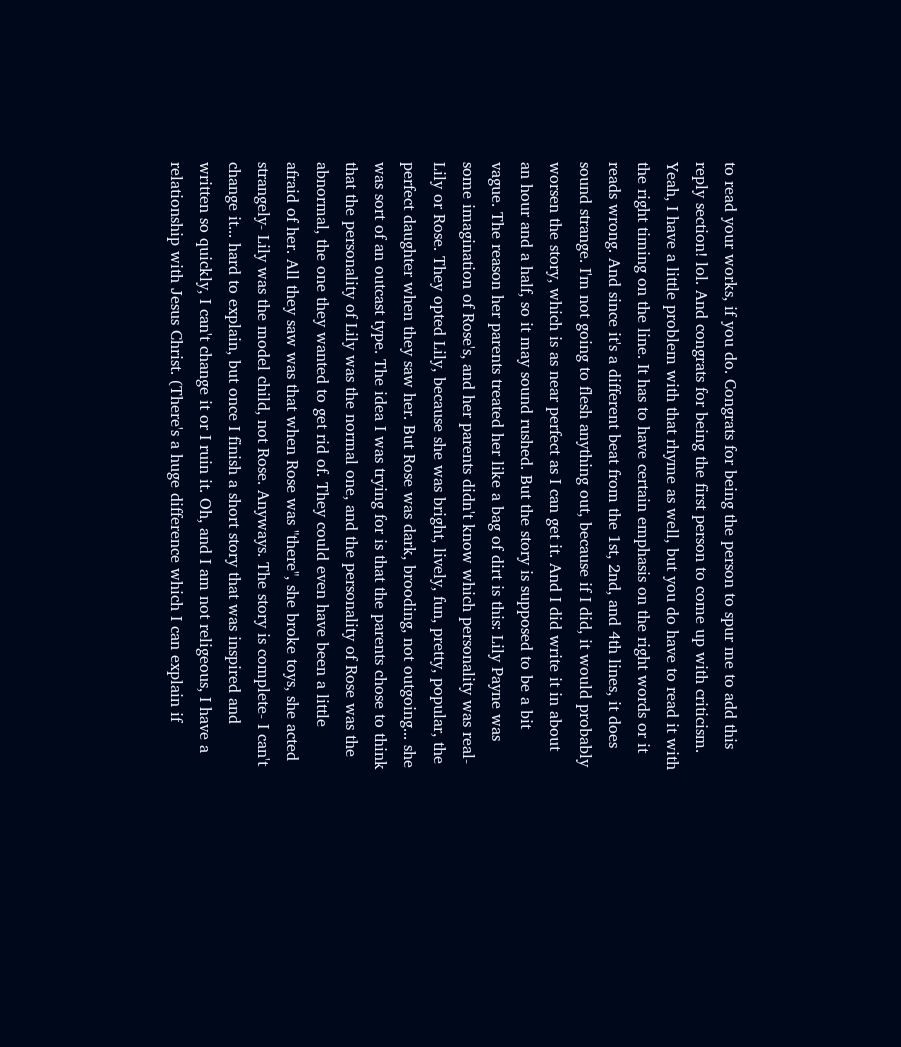to read your works, if you do. Congrats for being the person to spur me to add this reply section! lol. And congrats for being the first person to come up with criticism. Yeah, I have a little problem with that rhyme as well, but you do have to read it with the right timing on the line. It has to have certain emphasis on the right words or it reads wrong. And since it's a different beat from the 1st, 2nd, and 4th lines, it does sound strange. I'm not going to flesh anything out, because if I did, it would probably worsen the story, which is as near perfect as I can get it. And I did write it in about an hour and a half, so it may sound rushed. But the story is supposed to be a bit vague. The reason her parents treated her like a bag of dirt is this: Lily Payne was some imagination of Rose's, and her parents didn't know which personality was real- Lily or Rose. They opted Lily, because she was bright, lively, fun, pretty, popular, the perfect daughter when they saw her. But Rose was dark, brooding, not outgoing... she was sort of an outcast type. The idea I was trying for is that the parents chose to think that the personality of Lily was the normal one, and the personality of Rose was the abnormal, the one they wanted to get rid of. They could even have been a little afraid of her. All they saw was that when Rose was "there", she broke toys, she acted strangely- Lily was the model child, not Rose. Anyways. The story is complete- I can't change it... hard to explain, but once I finish a short story that was inspired and written so quickly, I can't change it or I ruin it. Oh, and I am not religeous, I have a relationship with Jesus Christ. (There's a huge difference which I can explain if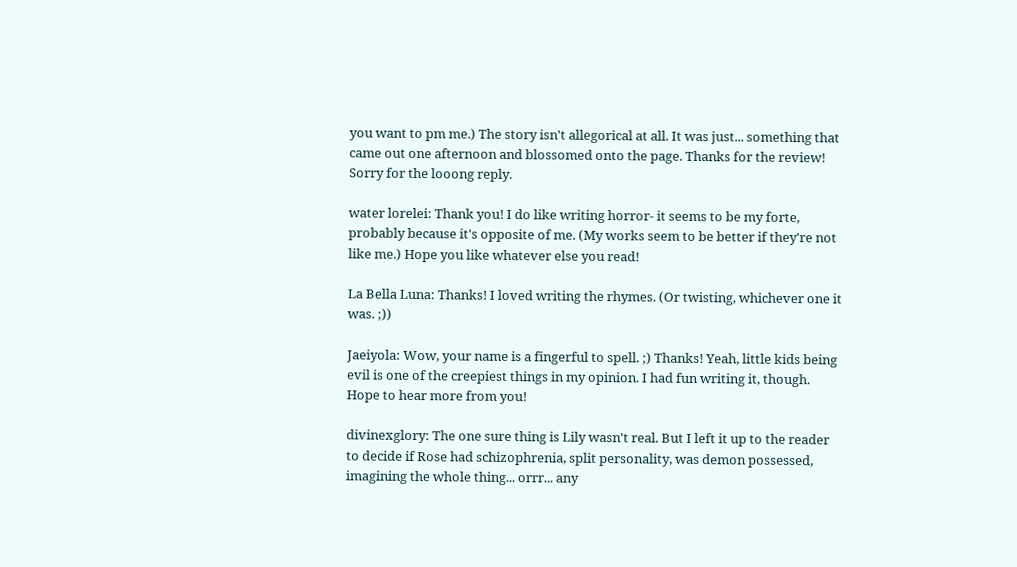you want to pm me.) The story isn't allegorical at all. It was just... something that came out one afternoon and blossomed onto the page. Thanks for the review! Sorry for the looong reply.

water lorelei: Thank you! I do like writing horror- it seems to be my forte, probably because it's opposite of me. (My works seem to be better if they're not like me.) Hope you like whatever else you read!

La Bella Luna: Thanks! I loved writing the rhymes. (Or twisting, whichever one it was. ;))

Jaeiyola: Wow, your name is a fingerful to spell. ;) Thanks! Yeah, little kids being evil is one of the creepiest things in my opinion. I had fun writing it, though. Hope to hear more from you!

divinexglory: The one sure thing is Lily wasn't real. But I left it up to the reader to decide if Rose had schizophrenia, split personality, was demon possessed, imagining the whole thing... orrr... any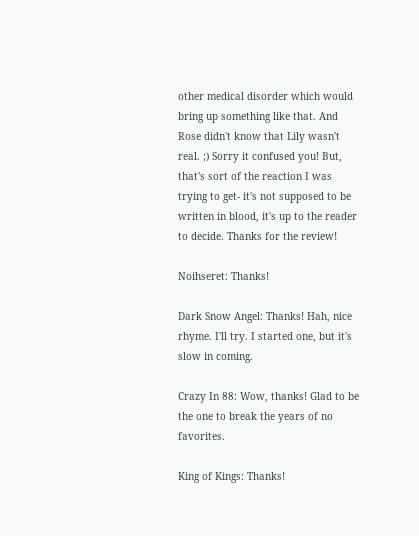other medical disorder which would bring up something like that. And Rose didn't know that Lily wasn't real. ;) Sorry it confused you! But, that's sort of the reaction I was trying to get- it's not supposed to be written in blood, it's up to the reader to decide. Thanks for the review!

Noihseret: Thanks!

Dark Snow Angel: Thanks! Hah, nice rhyme. I'll try. I started one, but it's slow in coming.

Crazy In 88: Wow, thanks! Glad to be the one to break the years of no favorites.

King of Kings: Thanks!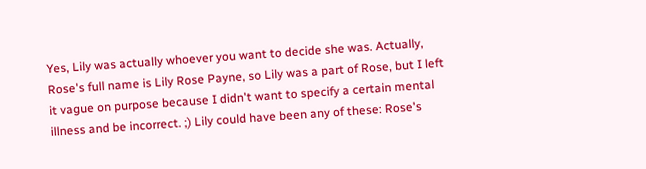Yes, Lily was actually whoever you want to decide she was. Actually, Rose's full name is Lily Rose Payne, so Lily was a part of Rose, but I left it vague on purpose because I didn't want to specify a certain mental illness and be incorrect. ;) Lily could have been any of these: Rose's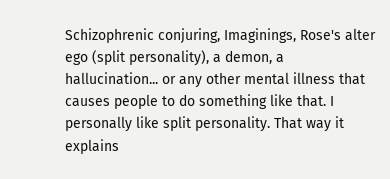Schizophrenic conjuring, Imaginings, Rose's alter ego (split personality), a demon, a hallucination... or any other mental illness that causes people to do something like that. I personally like split personality. That way it explains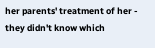her parents' treatment of her - they didn't know which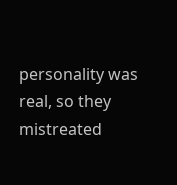personality was real, so they mistreated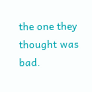the one they thought was bad.